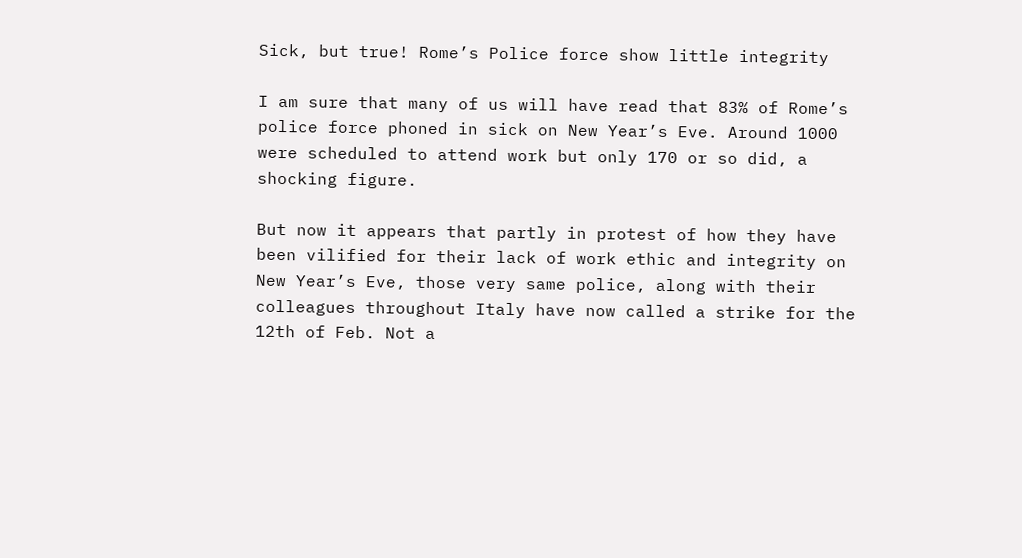Sick, but true! Rome’s Police force show little integrity

I am sure that many of us will have read that 83% of Rome’s police force phoned in sick on New Year’s Eve. Around 1000 were scheduled to attend work but only 170 or so did, a shocking figure.

But now it appears that partly in protest of how they have been vilified for their lack of work ethic and integrity on New Year’s Eve, those very same police, along with their colleagues throughout Italy have now called a strike for the 12th of Feb. Not a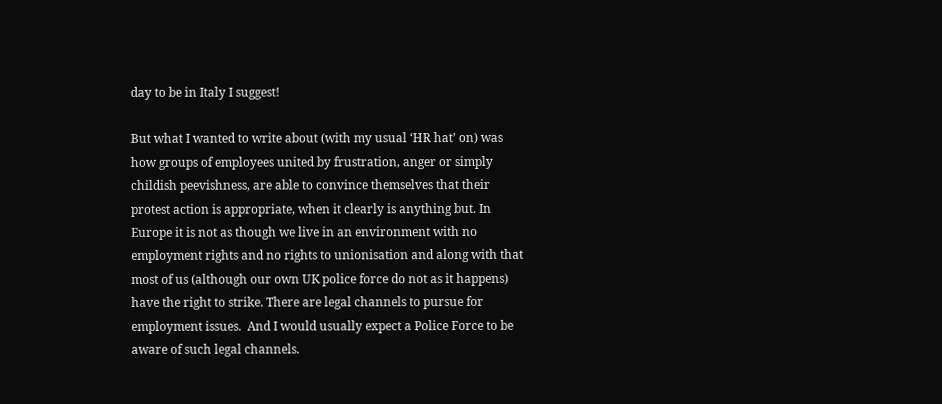day to be in Italy I suggest!

But what I wanted to write about (with my usual ‘HR hat’ on) was how groups of employees united by frustration, anger or simply childish peevishness, are able to convince themselves that their protest action is appropriate, when it clearly is anything but. In Europe it is not as though we live in an environment with no employment rights and no rights to unionisation and along with that most of us (although our own UK police force do not as it happens) have the right to strike. There are legal channels to pursue for employment issues.  And I would usually expect a Police Force to be aware of such legal channels.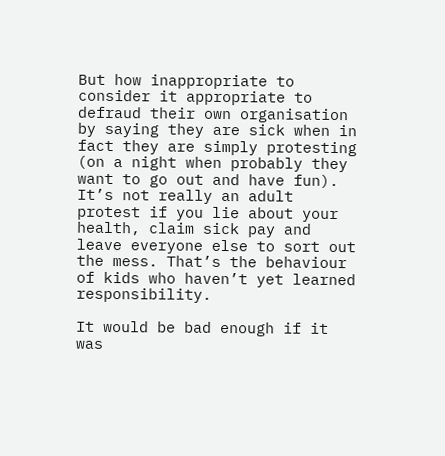But how inappropriate to consider it appropriate to defraud their own organisation by saying they are sick when in fact they are simply protesting (on a night when probably they want to go out and have fun). It’s not really an adult protest if you lie about your health, claim sick pay and leave everyone else to sort out the mess. That’s the behaviour of kids who haven’t yet learned responsibility.

It would be bad enough if it was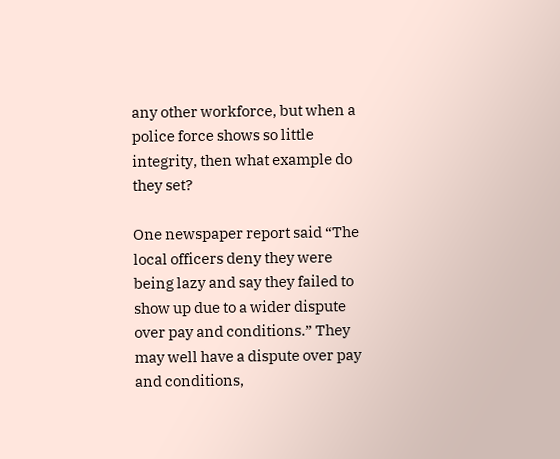any other workforce, but when a police force shows so little integrity, then what example do they set?

One newspaper report said “The local officers deny they were being lazy and say they failed to show up due to a wider dispute over pay and conditions.” They may well have a dispute over pay and conditions,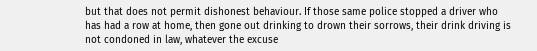but that does not permit dishonest behaviour. If those same police stopped a driver who has had a row at home, then gone out drinking to drown their sorrows, their drink driving is not condoned in law, whatever the excuse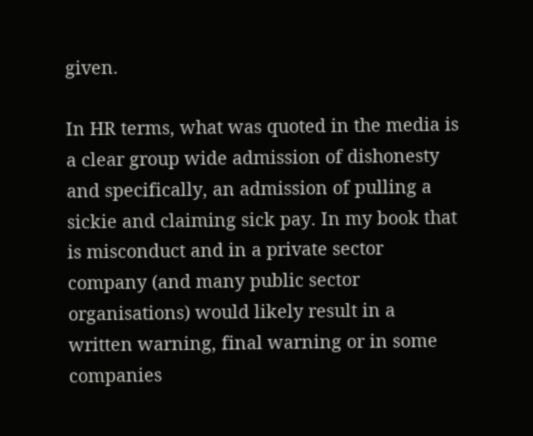given.

In HR terms, what was quoted in the media is a clear group wide admission of dishonesty and specifically, an admission of pulling a sickie and claiming sick pay. In my book that is misconduct and in a private sector company (and many public sector organisations) would likely result in a written warning, final warning or in some companies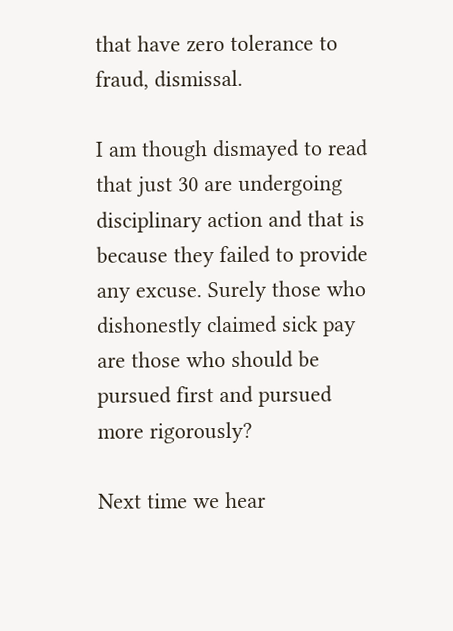that have zero tolerance to fraud, dismissal.

I am though dismayed to read that just 30 are undergoing disciplinary action and that is because they failed to provide any excuse. Surely those who dishonestly claimed sick pay are those who should be pursued first and pursued more rigorously?

Next time we hear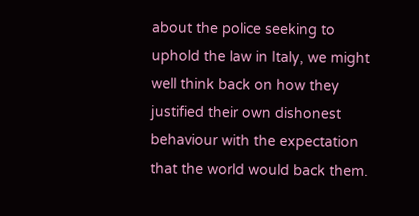about the police seeking to uphold the law in Italy, we might well think back on how they justified their own dishonest behaviour with the expectation that the world would back them.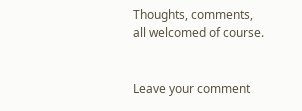Thoughts, comments, all welcomed of course.


Leave your comment